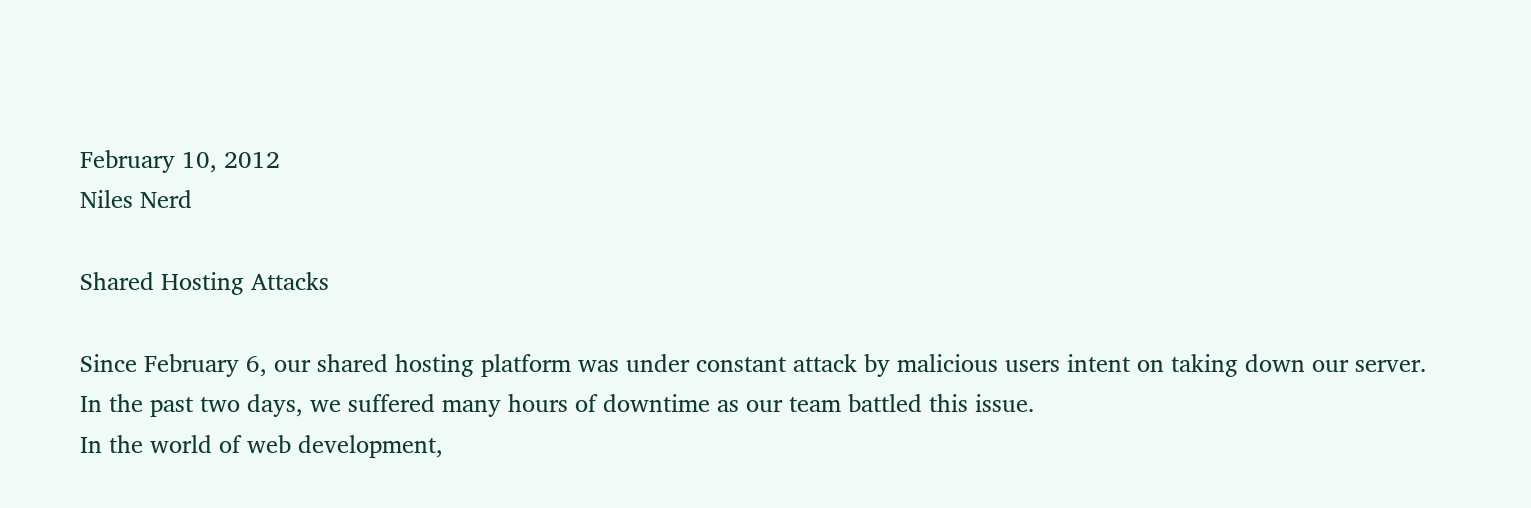February 10, 2012
Niles Nerd

Shared Hosting Attacks

Since February 6, our shared hosting platform was under constant attack by malicious users intent on taking down our server.  In the past two days, we suffered many hours of downtime as our team battled this issue.
In the world of web development,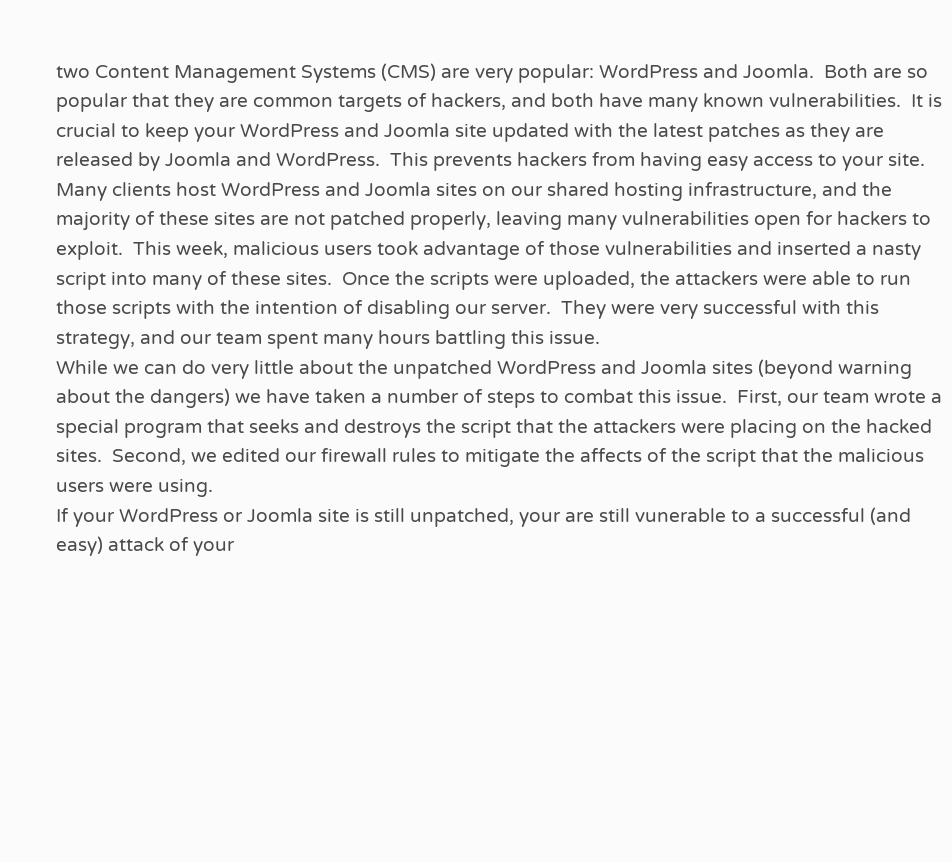two Content Management Systems (CMS) are very popular: WordPress and Joomla.  Both are so popular that they are common targets of hackers, and both have many known vulnerabilities.  It is crucial to keep your WordPress and Joomla site updated with the latest patches as they are released by Joomla and WordPress.  This prevents hackers from having easy access to your site.
Many clients host WordPress and Joomla sites on our shared hosting infrastructure, and the majority of these sites are not patched properly, leaving many vulnerabilities open for hackers to exploit.  This week, malicious users took advantage of those vulnerabilities and inserted a nasty script into many of these sites.  Once the scripts were uploaded, the attackers were able to run those scripts with the intention of disabling our server.  They were very successful with this strategy, and our team spent many hours battling this issue.
While we can do very little about the unpatched WordPress and Joomla sites (beyond warning about the dangers) we have taken a number of steps to combat this issue.  First, our team wrote a special program that seeks and destroys the script that the attackers were placing on the hacked sites.  Second, we edited our firewall rules to mitigate the affects of the script that the malicious users were using.
If your WordPress or Joomla site is still unpatched, your are still vunerable to a successful (and easy) attack of your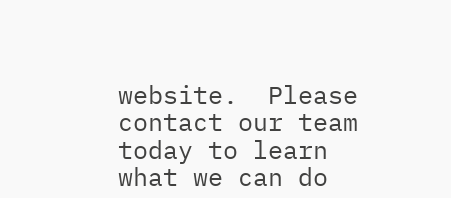website.  Please contact our team today to learn what we can do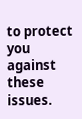to protect you against these issues.